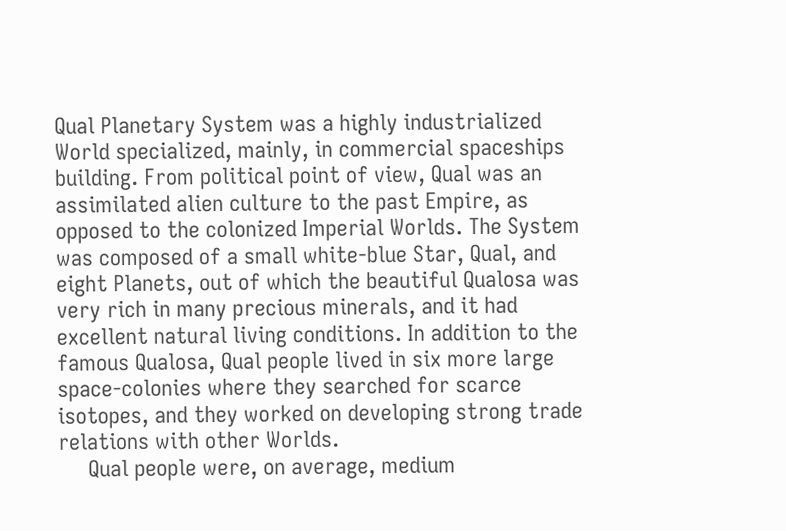Qual Planetary System was a highly industrialized World specialized, mainly, in commercial spaceships building. From political point of view, Qual was an assimilated alien culture to the past Empire, as opposed to the colonized Imperial Worlds. The System was composed of a small white-blue Star, Qual, and eight Planets, out of which the beautiful Qualosa was very rich in many precious minerals, and it had excellent natural living conditions. In addition to the famous Qualosa, Qual people lived in six more large space-colonies where they searched for scarce isotopes, and they worked on developing strong trade relations with other Worlds.
     Qual people were, on average, medium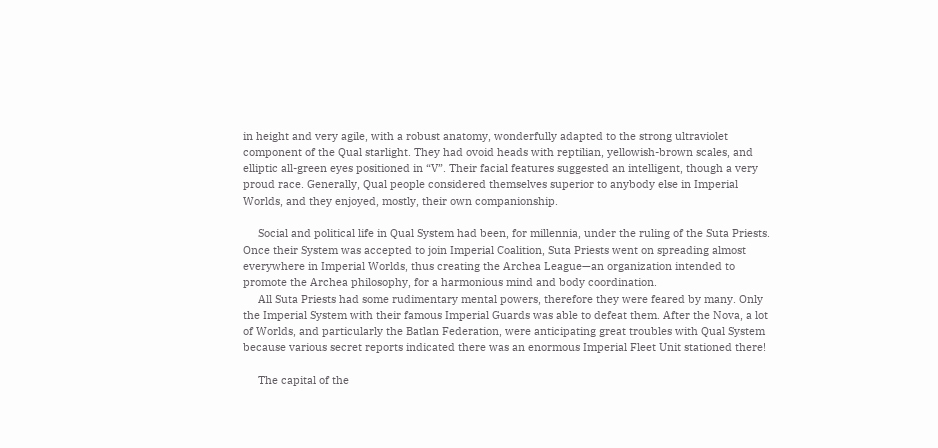in height and very agile, with a robust anatomy, wonderfully adapted to the strong ultraviolet component of the Qual starlight. They had ovoid heads with reptilian, yellowish-brown scales, and elliptic all-green eyes positioned in “V”. Their facial features suggested an intelligent, though a very proud race. Generally, Qual people considered themselves superior to anybody else in Imperial Worlds, and they enjoyed, mostly, their own companionship.

     Social and political life in Qual System had been, for millennia, under the ruling of the Suta Priests. Once their System was accepted to join Imperial Coalition, Suta Priests went on spreading almost everywhere in Imperial Worlds, thus creating the Archea League—an organization intended to promote the Archea philosophy, for a harmonious mind and body coordination.
     All Suta Priests had some rudimentary mental powers, therefore they were feared by many. Only the Imperial System with their famous Imperial Guards was able to defeat them. After the Nova, a lot of Worlds, and particularly the Batlan Federation, were anticipating great troubles with Qual System because various secret reports indicated there was an enormous Imperial Fleet Unit stationed there!

     The capital of the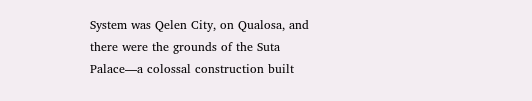System was Qelen City, on Qualosa, and there were the grounds of the Suta Palace—a colossal construction built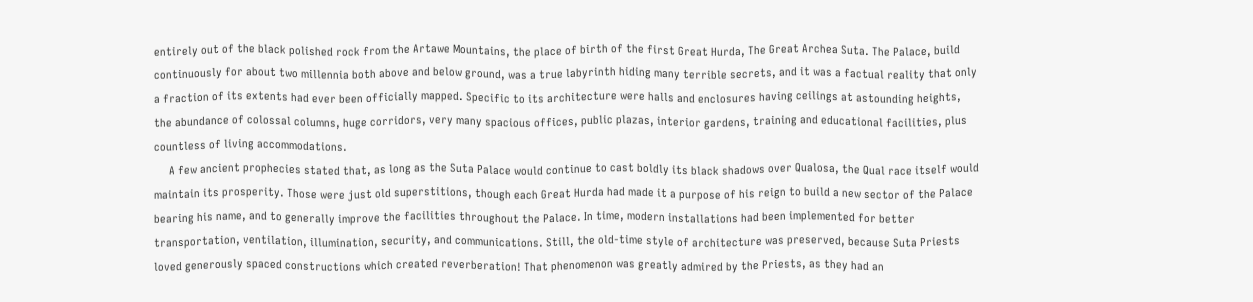entirely out of the black polished rock from the Artawe Mountains, the place of birth of the first Great Hurda, The Great Archea Suta. The Palace, build continuously for about two millennia both above and below ground, was a true labyrinth hiding many terrible secrets, and it was a factual reality that only a fraction of its extents had ever been officially mapped. Specific to its architecture were halls and enclosures having ceilings at astounding heights, the abundance of colossal columns, huge corridors, very many spacious offices, public plazas, interior gardens, training and educational facilities, plus countless of living accommodations.
     A few ancient prophecies stated that, as long as the Suta Palace would continue to cast boldly its black shadows over Qualosa, the Qual race itself would maintain its prosperity. Those were just old superstitions, though each Great Hurda had made it a purpose of his reign to build a new sector of the Palace bearing his name, and to generally improve the facilities throughout the Palace. In time, modern installations had been implemented for better transportation, ventilation, illumination, security, and communications. Still, the old-time style of architecture was preserved, because Suta Priests loved generously spaced constructions which created reverberation! That phenomenon was greatly admired by the Priests, as they had an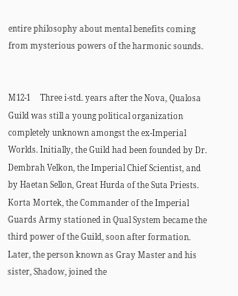entire philosophy about mental benefits coming from mysterious powers of the harmonic sounds.


M12-1     Three i-std. years after the Nova, Qualosa Guild was still a young political organization completely unknown amongst the ex-Imperial Worlds. Initially, the Guild had been founded by Dr. Dembrah Velkon, the Imperial Chief Scientist, and by Haetan Sellon, Great Hurda of the Suta Priests. Korta Mortek, the Commander of the Imperial Guards Army stationed in Qual System became the third power of the Guild, soon after formation. Later, the person known as Gray Master and his sister, Shadow, joined the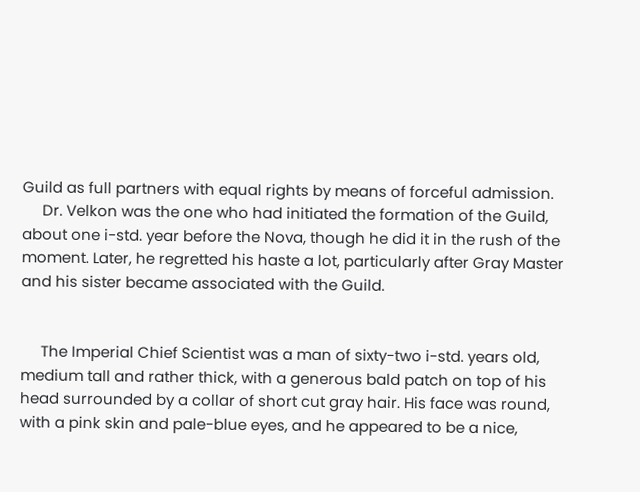Guild as full partners with equal rights by means of forceful admission.
     Dr. Velkon was the one who had initiated the formation of the Guild, about one i-std. year before the Nova, though he did it in the rush of the moment. Later, he regretted his haste a lot, particularly after Gray Master and his sister became associated with the Guild.


     The Imperial Chief Scientist was a man of sixty-two i-std. years old, medium tall and rather thick, with a generous bald patch on top of his head surrounded by a collar of short cut gray hair. His face was round, with a pink skin and pale-blue eyes, and he appeared to be a nice,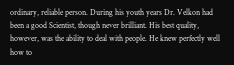ordinary, reliable person. During his youth years Dr. Velkon had been a good Scientist, though never brilliant. His best quality, however, was the ability to deal with people. He knew perfectly well how to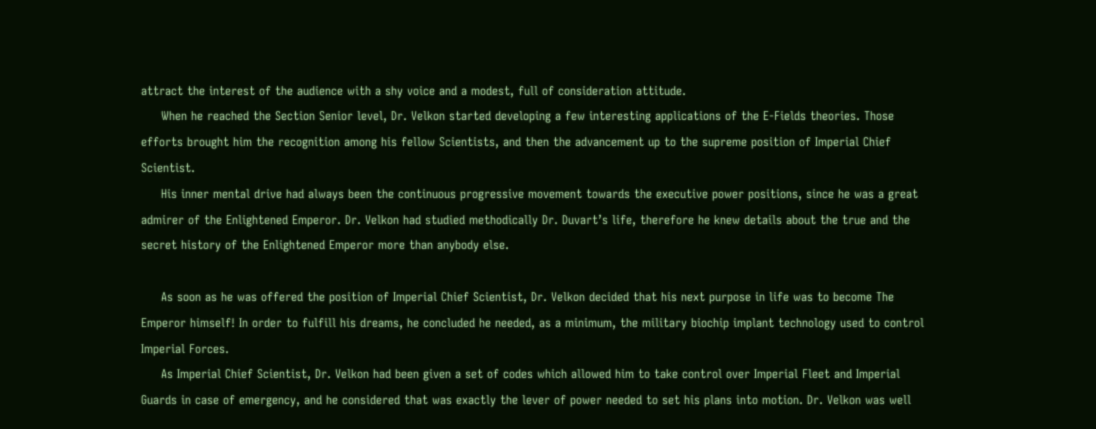attract the interest of the audience with a shy voice and a modest, full of consideration attitude.
     When he reached the Section Senior level, Dr. Velkon started developing a few interesting applications of the E-Fields theories. Those efforts brought him the recognition among his fellow Scientists, and then the advancement up to the supreme position of Imperial Chief Scientist.
     His inner mental drive had always been the continuous progressive movement towards the executive power positions, since he was a great admirer of the Enlightened Emperor. Dr. Velkon had studied methodically Dr. Duvart’s life, therefore he knew details about the true and the secret history of the Enlightened Emperor more than anybody else.

     As soon as he was offered the position of Imperial Chief Scientist, Dr. Velkon decided that his next purpose in life was to become The Emperor himself! In order to fulfill his dreams, he concluded he needed, as a minimum, the military biochip implant technology used to control Imperial Forces.
     As Imperial Chief Scientist, Dr. Velkon had been given a set of codes which allowed him to take control over Imperial Fleet and Imperial Guards in case of emergency, and he considered that was exactly the lever of power needed to set his plans into motion. Dr. Velkon was well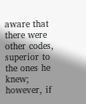aware that there were other codes, superior to the ones he knew; however, if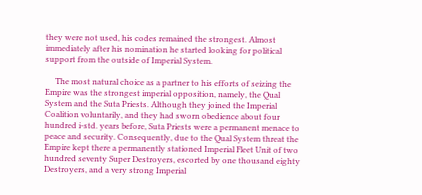they were not used, his codes remained the strongest. Almost immediately after his nomination he started looking for political support from the outside of Imperial System.

     The most natural choice as a partner to his efforts of seizing the Empire was the strongest imperial opposition, namely, the Qual System and the Suta Priests. Although they joined the Imperial Coalition voluntarily, and they had sworn obedience about four hundred i-std. years before, Suta Priests were a permanent menace to peace and security. Consequently, due to the Qual System threat the Empire kept there a permanently stationed Imperial Fleet Unit of two hundred seventy Super Destroyers, escorted by one thousand eighty Destroyers, and a very strong Imperial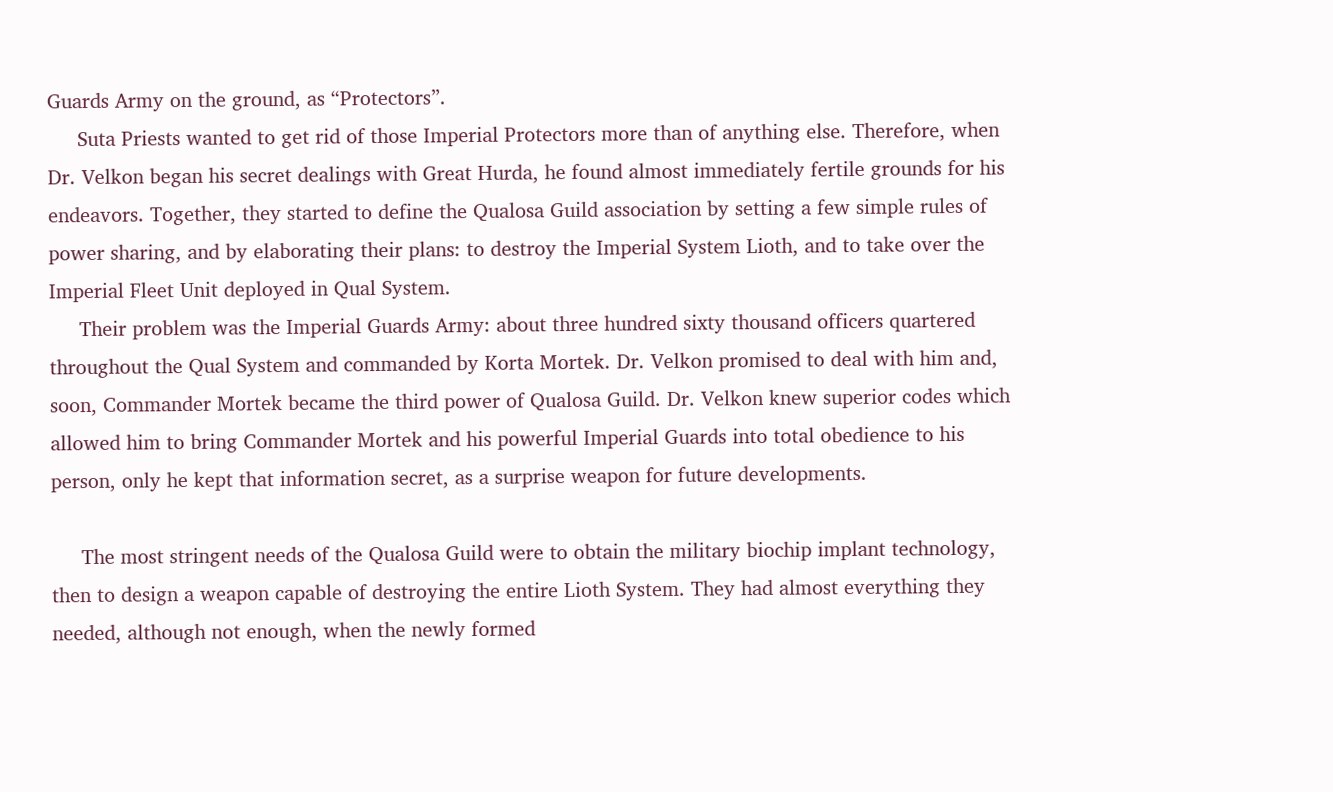Guards Army on the ground, as “Protectors”.
     Suta Priests wanted to get rid of those Imperial Protectors more than of anything else. Therefore, when Dr. Velkon began his secret dealings with Great Hurda, he found almost immediately fertile grounds for his endeavors. Together, they started to define the Qualosa Guild association by setting a few simple rules of power sharing, and by elaborating their plans: to destroy the Imperial System Lioth, and to take over the Imperial Fleet Unit deployed in Qual System.
     Their problem was the Imperial Guards Army: about three hundred sixty thousand officers quartered throughout the Qual System and commanded by Korta Mortek. Dr. Velkon promised to deal with him and, soon, Commander Mortek became the third power of Qualosa Guild. Dr. Velkon knew superior codes which allowed him to bring Commander Mortek and his powerful Imperial Guards into total obedience to his person, only he kept that information secret, as a surprise weapon for future developments.

     The most stringent needs of the Qualosa Guild were to obtain the military biochip implant technology, then to design a weapon capable of destroying the entire Lioth System. They had almost everything they needed, although not enough, when the newly formed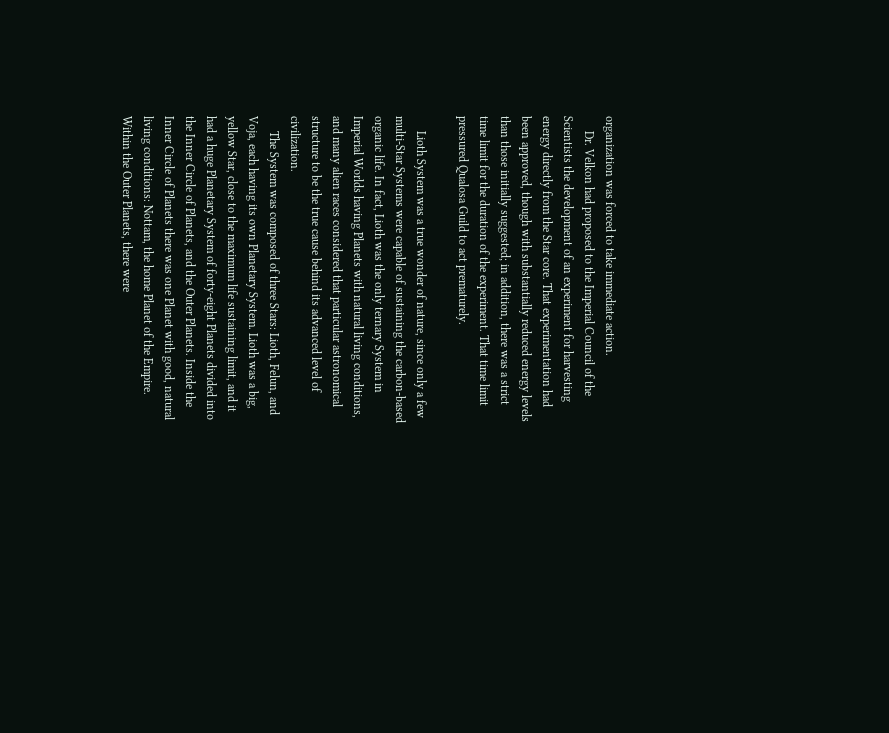organization was forced to take immediate action.
     Dr. Velkon had proposed to the Imperial Council of the Scientists the development of an experiment for harvesting energy directly from the Star core. That experimentation had been approved, though with substantially reduced energy levels than those initially suggested; in addition, there was a strict time limit for the duration of the experiment. That time limit pressured Qualosa Guild to act prematurely.

     Lioth System was a true wonder of nature, since only a few multi-Star Systems were capable of sustaining the carbon-based organic life. In fact, Lioth was the only ternary System in Imperial Worlds having Planets with natural living conditions, and many alien races considered that particular astronomical structure to be the true cause behind its advanced level of civilization.
     The System was composed of three Stars: Lioth, Felun, and Voja, each having its own Planetary System. Lioth was a big, yellow Star, close to the maximum life sustaining limit, and it had a huge Planetary System of forty-eight Planets divided into the Inner Circle of Planets, and the Outer Planets. Inside the Inner Circle of Planets there was one Planet with good, natural living conditions: Nottam, the home Planet of the Empire. Within the Outer Planets, there were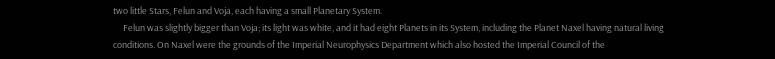two little Stars, Felun and Voja, each having a small Planetary System.
     Felun was slightly bigger than Voja; its light was white, and it had eight Planets in its System, including the Planet Naxel having natural living conditions. On Naxel were the grounds of the Imperial Neurophysics Department which also hosted the Imperial Council of the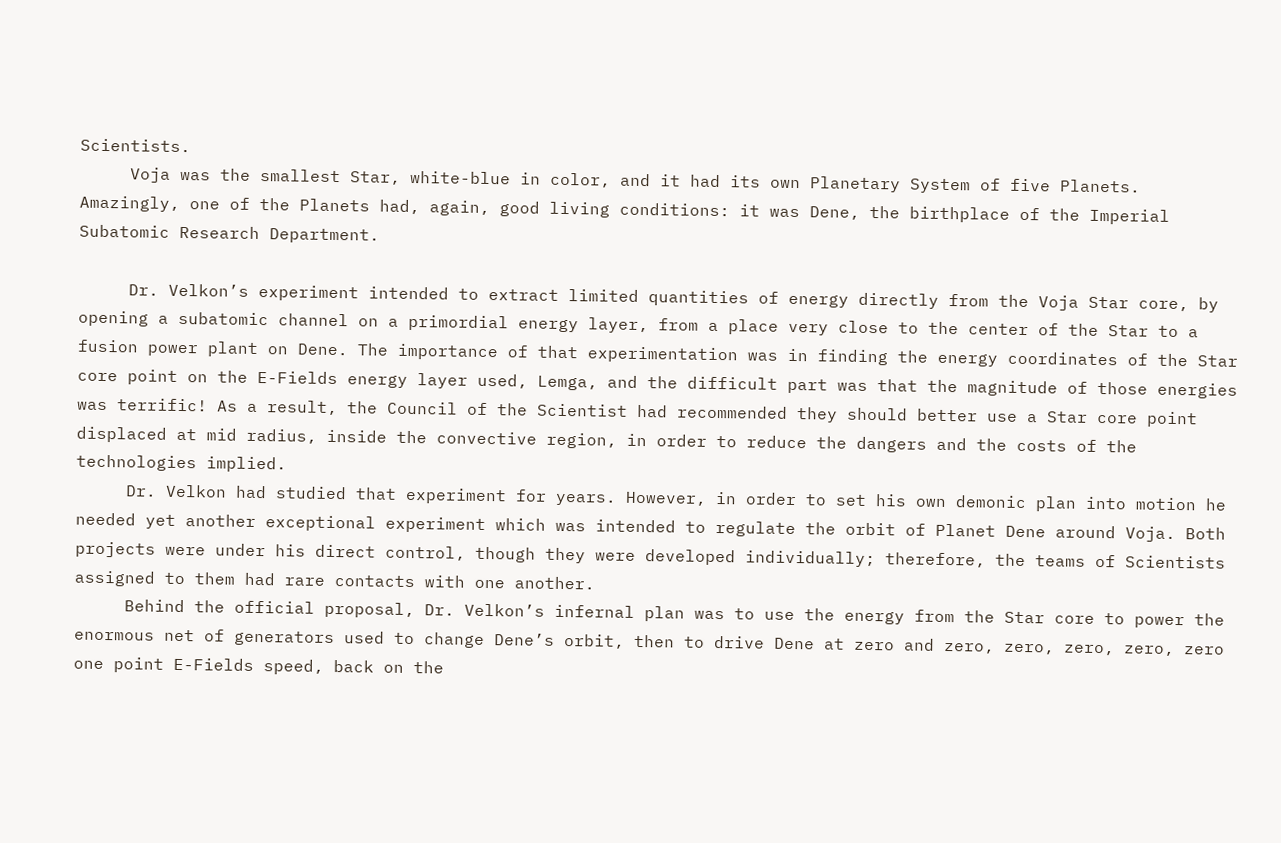Scientists.
     Voja was the smallest Star, white-blue in color, and it had its own Planetary System of five Planets. Amazingly, one of the Planets had, again, good living conditions: it was Dene, the birthplace of the Imperial Subatomic Research Department.

     Dr. Velkon’s experiment intended to extract limited quantities of energy directly from the Voja Star core, by opening a subatomic channel on a primordial energy layer, from a place very close to the center of the Star to a fusion power plant on Dene. The importance of that experimentation was in finding the energy coordinates of the Star core point on the E-Fields energy layer used, Lemga, and the difficult part was that the magnitude of those energies was terrific! As a result, the Council of the Scientist had recommended they should better use a Star core point displaced at mid radius, inside the convective region, in order to reduce the dangers and the costs of the technologies implied.
     Dr. Velkon had studied that experiment for years. However, in order to set his own demonic plan into motion he needed yet another exceptional experiment which was intended to regulate the orbit of Planet Dene around Voja. Both projects were under his direct control, though they were developed individually; therefore, the teams of Scientists assigned to them had rare contacts with one another.
     Behind the official proposal, Dr. Velkon’s infernal plan was to use the energy from the Star core to power the enormous net of generators used to change Dene’s orbit, then to drive Dene at zero and zero, zero, zero, zero, zero one point E-Fields speed, back on the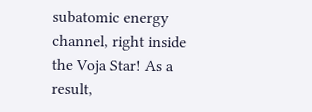subatomic energy channel, right inside the Voja Star! As a result,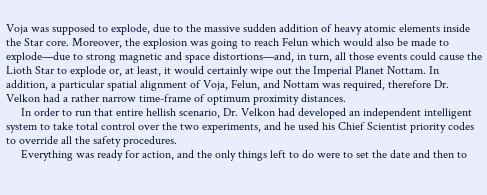Voja was supposed to explode, due to the massive sudden addition of heavy atomic elements inside the Star core. Moreover, the explosion was going to reach Felun which would also be made to explode—due to strong magnetic and space distortions—and, in turn, all those events could cause the Lioth Star to explode or, at least, it would certainly wipe out the Imperial Planet Nottam. In addition, a particular spatial alignment of Voja, Felun, and Nottam was required, therefore Dr. Velkon had a rather narrow time-frame of optimum proximity distances.
     In order to run that entire hellish scenario, Dr. Velkon had developed an independent intelligent system to take total control over the two experiments, and he used his Chief Scientist priority codes to override all the safety procedures.
     Everything was ready for action, and the only things left to do were to set the date and then to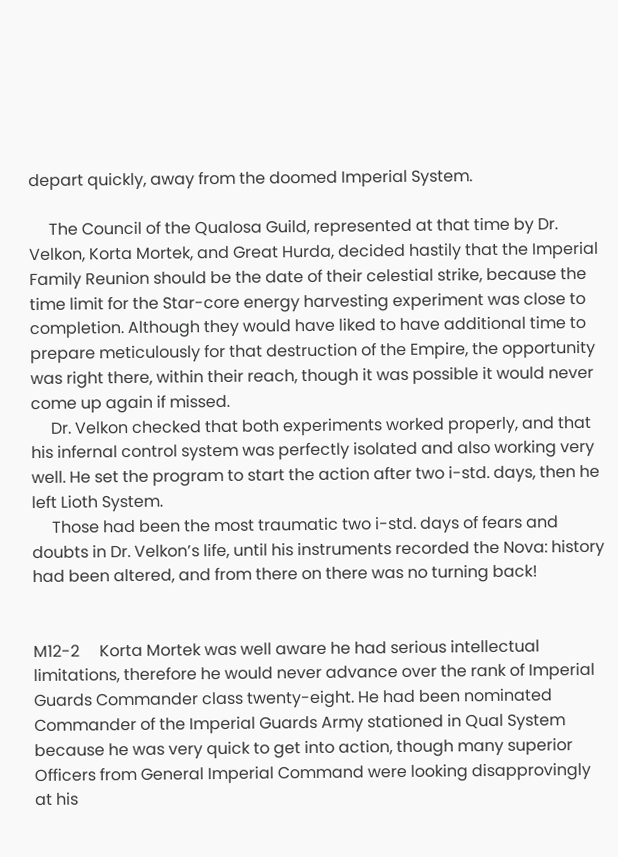depart quickly, away from the doomed Imperial System.

     The Council of the Qualosa Guild, represented at that time by Dr. Velkon, Korta Mortek, and Great Hurda, decided hastily that the Imperial Family Reunion should be the date of their celestial strike, because the time limit for the Star-core energy harvesting experiment was close to completion. Although they would have liked to have additional time to prepare meticulously for that destruction of the Empire, the opportunity was right there, within their reach, though it was possible it would never come up again if missed.
     Dr. Velkon checked that both experiments worked properly, and that his infernal control system was perfectly isolated and also working very well. He set the program to start the action after two i-std. days, then he left Lioth System.
     Those had been the most traumatic two i-std. days of fears and doubts in Dr. Velkon’s life, until his instruments recorded the Nova: history had been altered, and from there on there was no turning back!


M12-2     Korta Mortek was well aware he had serious intellectual limitations, therefore he would never advance over the rank of Imperial Guards Commander class twenty-eight. He had been nominated Commander of the Imperial Guards Army stationed in Qual System because he was very quick to get into action, though many superior Officers from General Imperial Command were looking disapprovingly at his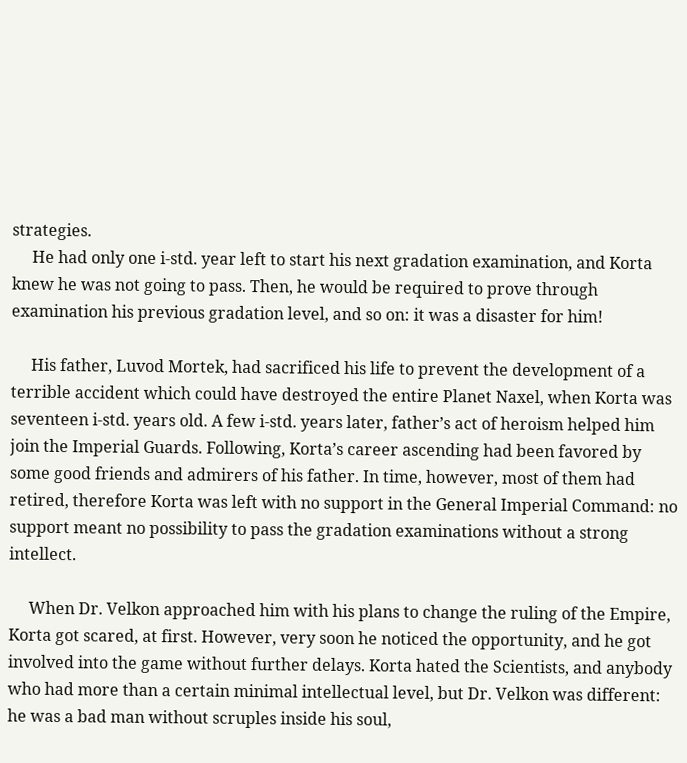strategies.
     He had only one i-std. year left to start his next gradation examination, and Korta knew he was not going to pass. Then, he would be required to prove through examination his previous gradation level, and so on: it was a disaster for him!

     His father, Luvod Mortek, had sacrificed his life to prevent the development of a terrible accident which could have destroyed the entire Planet Naxel, when Korta was seventeen i-std. years old. A few i-std. years later, father’s act of heroism helped him join the Imperial Guards. Following, Korta’s career ascending had been favored by some good friends and admirers of his father. In time, however, most of them had retired, therefore Korta was left with no support in the General Imperial Command: no support meant no possibility to pass the gradation examinations without a strong intellect.

     When Dr. Velkon approached him with his plans to change the ruling of the Empire, Korta got scared, at first. However, very soon he noticed the opportunity, and he got involved into the game without further delays. Korta hated the Scientists, and anybody who had more than a certain minimal intellectual level, but Dr. Velkon was different: he was a bad man without scruples inside his soul,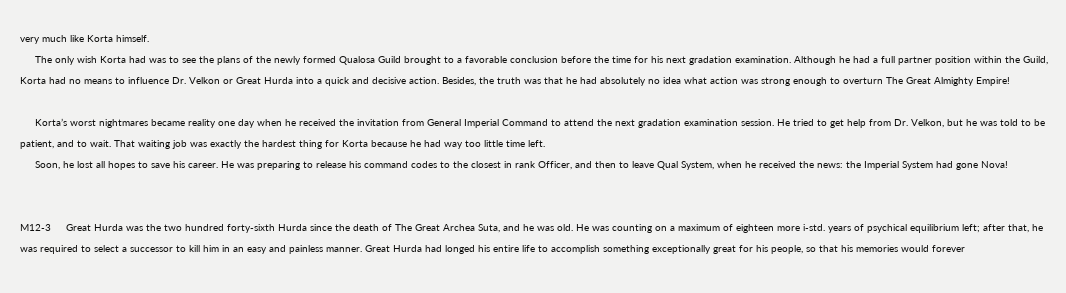very much like Korta himself.
     The only wish Korta had was to see the plans of the newly formed Qualosa Guild brought to a favorable conclusion before the time for his next gradation examination. Although he had a full partner position within the Guild, Korta had no means to influence Dr. Velkon or Great Hurda into a quick and decisive action. Besides, the truth was that he had absolutely no idea what action was strong enough to overturn The Great Almighty Empire!

     Korta’s worst nightmares became reality one day when he received the invitation from General Imperial Command to attend the next gradation examination session. He tried to get help from Dr. Velkon, but he was told to be patient, and to wait. That waiting job was exactly the hardest thing for Korta because he had way too little time left.
     Soon, he lost all hopes to save his career. He was preparing to release his command codes to the closest in rank Officer, and then to leave Qual System, when he received the news: the Imperial System had gone Nova!


M12-3     Great Hurda was the two hundred forty-sixth Hurda since the death of The Great Archea Suta, and he was old. He was counting on a maximum of eighteen more i-std. years of psychical equilibrium left; after that, he was required to select a successor to kill him in an easy and painless manner. Great Hurda had longed his entire life to accomplish something exceptionally great for his people, so that his memories would forever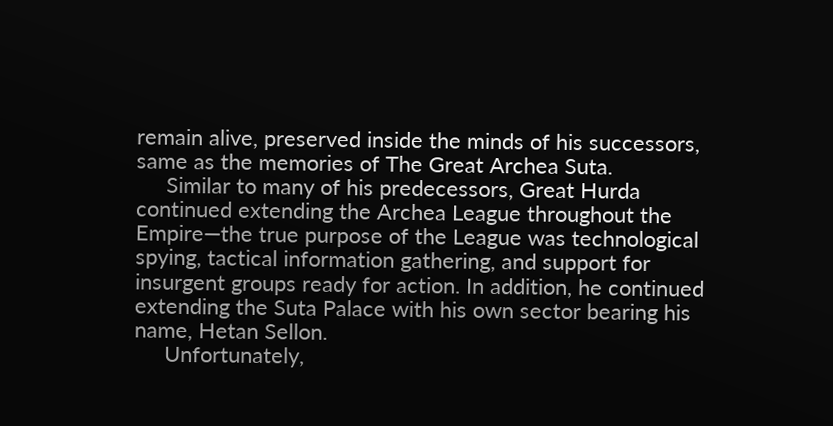remain alive, preserved inside the minds of his successors, same as the memories of The Great Archea Suta.
     Similar to many of his predecessors, Great Hurda continued extending the Archea League throughout the Empire—the true purpose of the League was technological spying, tactical information gathering, and support for insurgent groups ready for action. In addition, he continued extending the Suta Palace with his own sector bearing his name, Hetan Sellon.
     Unfortunately,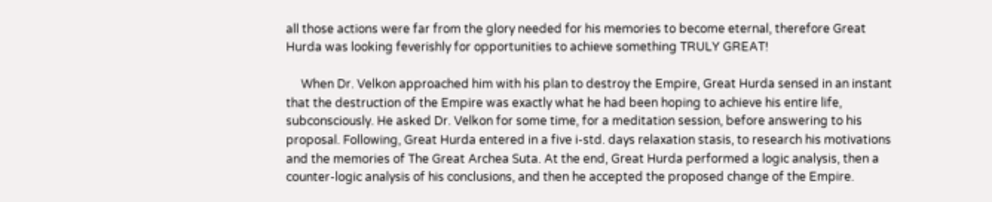all those actions were far from the glory needed for his memories to become eternal, therefore Great Hurda was looking feverishly for opportunities to achieve something TRULY GREAT!

     When Dr. Velkon approached him with his plan to destroy the Empire, Great Hurda sensed in an instant that the destruction of the Empire was exactly what he had been hoping to achieve his entire life, subconsciously. He asked Dr. Velkon for some time, for a meditation session, before answering to his proposal. Following, Great Hurda entered in a five i-std. days relaxation stasis, to research his motivations and the memories of The Great Archea Suta. At the end, Great Hurda performed a logic analysis, then a counter-logic analysis of his conclusions, and then he accepted the proposed change of the Empire.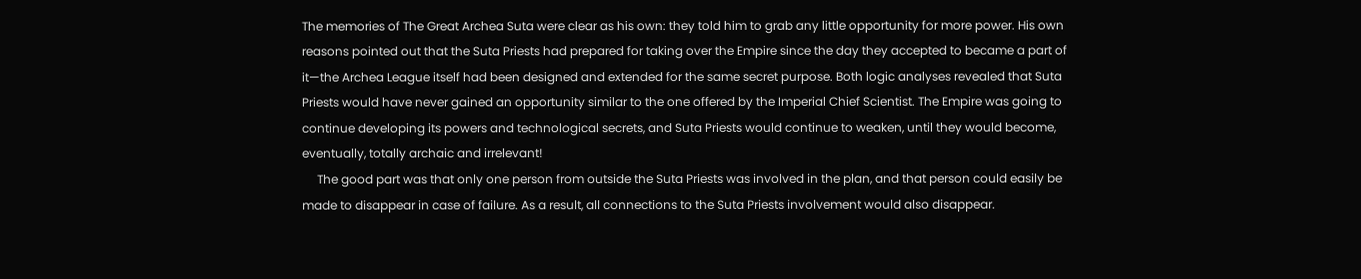The memories of The Great Archea Suta were clear as his own: they told him to grab any little opportunity for more power. His own reasons pointed out that the Suta Priests had prepared for taking over the Empire since the day they accepted to became a part of it—the Archea League itself had been designed and extended for the same secret purpose. Both logic analyses revealed that Suta Priests would have never gained an opportunity similar to the one offered by the Imperial Chief Scientist. The Empire was going to continue developing its powers and technological secrets, and Suta Priests would continue to weaken, until they would become, eventually, totally archaic and irrelevant!
     The good part was that only one person from outside the Suta Priests was involved in the plan, and that person could easily be made to disappear in case of failure. As a result, all connections to the Suta Priests involvement would also disappear.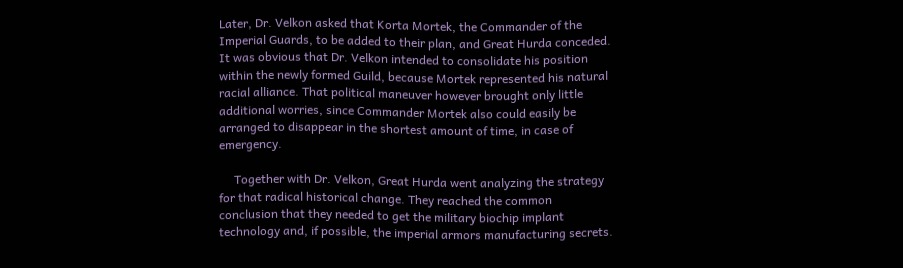Later, Dr. Velkon asked that Korta Mortek, the Commander of the Imperial Guards, to be added to their plan, and Great Hurda conceded. It was obvious that Dr. Velkon intended to consolidate his position within the newly formed Guild, because Mortek represented his natural racial alliance. That political maneuver however brought only little additional worries, since Commander Mortek also could easily be arranged to disappear in the shortest amount of time, in case of emergency.

     Together with Dr. Velkon, Great Hurda went analyzing the strategy for that radical historical change. They reached the common conclusion that they needed to get the military biochip implant technology and, if possible, the imperial armors manufacturing secrets.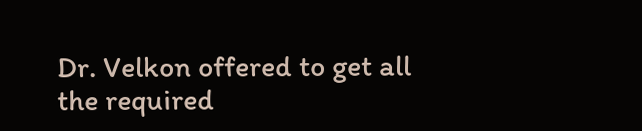Dr. Velkon offered to get all the required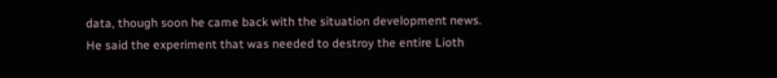data, though soon he came back with the situation development news. He said the experiment that was needed to destroy the entire Lioth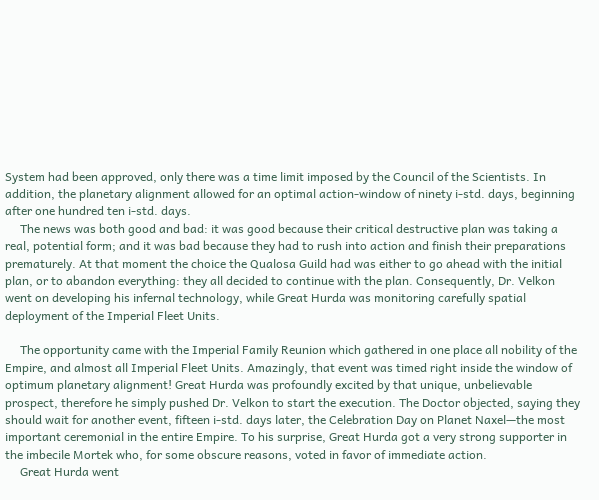System had been approved, only there was a time limit imposed by the Council of the Scientists. In addition, the planetary alignment allowed for an optimal action-window of ninety i-std. days, beginning after one hundred ten i-std. days.
     The news was both good and bad: it was good because their critical destructive plan was taking a real, potential form; and it was bad because they had to rush into action and finish their preparations prematurely. At that moment the choice the Qualosa Guild had was either to go ahead with the initial plan, or to abandon everything: they all decided to continue with the plan. Consequently, Dr. Velkon went on developing his infernal technology, while Great Hurda was monitoring carefully spatial deployment of the Imperial Fleet Units.

     The opportunity came with the Imperial Family Reunion which gathered in one place all nobility of the Empire, and almost all Imperial Fleet Units. Amazingly, that event was timed right inside the window of optimum planetary alignment! Great Hurda was profoundly excited by that unique, unbelievable prospect, therefore he simply pushed Dr. Velkon to start the execution. The Doctor objected, saying they should wait for another event, fifteen i-std. days later, the Celebration Day on Planet Naxel—the most important ceremonial in the entire Empire. To his surprise, Great Hurda got a very strong supporter in the imbecile Mortek who, for some obscure reasons, voted in favor of immediate action.
     Great Hurda went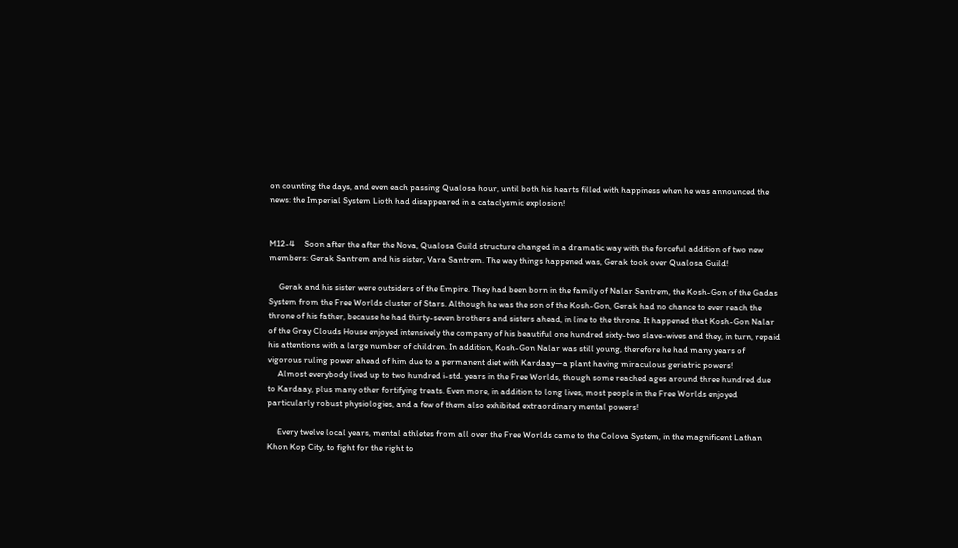on counting the days, and even each passing Qualosa hour, until both his hearts filled with happiness when he was announced the news: the Imperial System Lioth had disappeared in a cataclysmic explosion!


M12-4     Soon after the after the Nova, Qualosa Guild structure changed in a dramatic way with the forceful addition of two new members: Gerak Santrem and his sister, Vara Santrem. The way things happened was, Gerak took over Qualosa Guild!

     Gerak and his sister were outsiders of the Empire. They had been born in the family of Nalar Santrem, the Kosh-Gon of the Gadas System from the Free Worlds cluster of Stars. Although he was the son of the Kosh-Gon, Gerak had no chance to ever reach the throne of his father, because he had thirty-seven brothers and sisters ahead, in line to the throne. It happened that Kosh-Gon Nalar of the Gray Clouds House enjoyed intensively the company of his beautiful one hundred sixty-two slave-wives and they, in turn, repaid his attentions with a large number of children. In addition, Kosh-Gon Nalar was still young, therefore he had many years of vigorous ruling power ahead of him due to a permanent diet with Kardaay—a plant having miraculous geriatric powers!
     Almost everybody lived up to two hundred i-std. years in the Free Worlds, though some reached ages around three hundred due to Kardaay, plus many other fortifying treats. Even more, in addition to long lives, most people in the Free Worlds enjoyed particularly robust physiologies, and a few of them also exhibited extraordinary mental powers!

     Every twelve local years, mental athletes from all over the Free Worlds came to the Colova System, in the magnificent Lathan Khon Kop City, to fight for the right to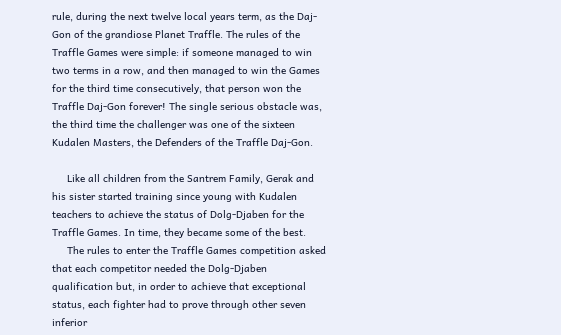rule, during the next twelve local years term, as the Daj-Gon of the grandiose Planet Traffle. The rules of the Traffle Games were simple: if someone managed to win two terms in a row, and then managed to win the Games for the third time consecutively, that person won the Traffle Daj-Gon forever! The single serious obstacle was, the third time the challenger was one of the sixteen Kudalen Masters, the Defenders of the Traffle Daj-Gon.

     Like all children from the Santrem Family, Gerak and his sister started training since young with Kudalen teachers to achieve the status of Dolg-Djaben for the Traffle Games. In time, they became some of the best.
     The rules to enter the Traffle Games competition asked that each competitor needed the Dolg-Djaben qualification but, in order to achieve that exceptional status, each fighter had to prove through other seven inferior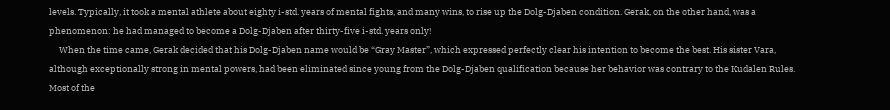levels. Typically, it took a mental athlete about eighty i-std. years of mental fights, and many wins, to rise up the Dolg-Djaben condition. Gerak, on the other hand, was a phenomenon: he had managed to become a Dolg-Djaben after thirty-five i-std. years only!
     When the time came, Gerak decided that his Dolg-Djaben name would be “Gray Master”, which expressed perfectly clear his intention to become the best. His sister Vara, although exceptionally strong in mental powers, had been eliminated since young from the Dolg-Djaben qualification because her behavior was contrary to the Kudalen Rules. Most of the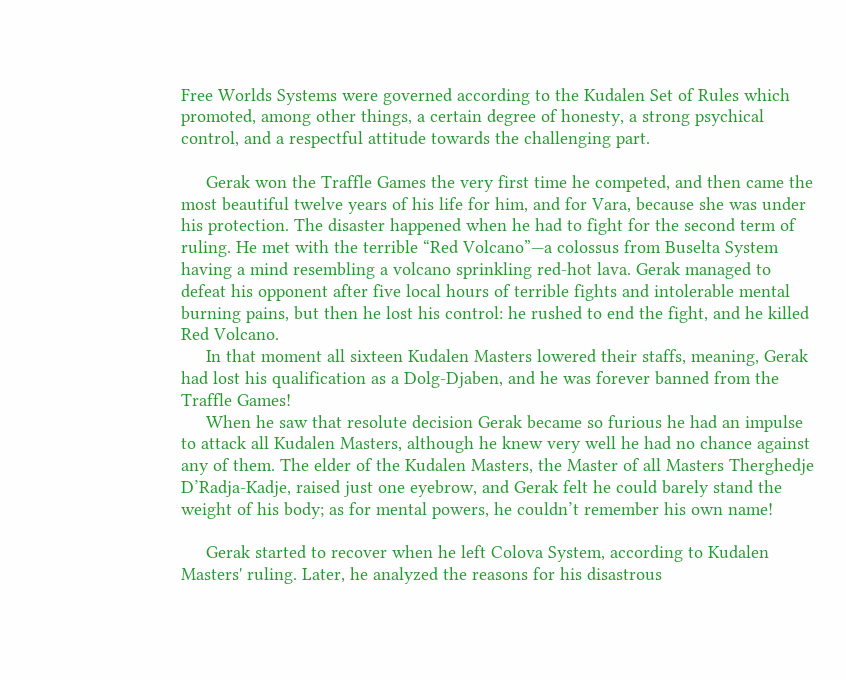Free Worlds Systems were governed according to the Kudalen Set of Rules which promoted, among other things, a certain degree of honesty, a strong psychical control, and a respectful attitude towards the challenging part.

     Gerak won the Traffle Games the very first time he competed, and then came the most beautiful twelve years of his life for him, and for Vara, because she was under his protection. The disaster happened when he had to fight for the second term of ruling. He met with the terrible “Red Volcano”—a colossus from Buselta System having a mind resembling a volcano sprinkling red-hot lava. Gerak managed to defeat his opponent after five local hours of terrible fights and intolerable mental burning pains, but then he lost his control: he rushed to end the fight, and he killed Red Volcano.
     In that moment all sixteen Kudalen Masters lowered their staffs, meaning, Gerak had lost his qualification as a Dolg-Djaben, and he was forever banned from the Traffle Games!
     When he saw that resolute decision Gerak became so furious he had an impulse to attack all Kudalen Masters, although he knew very well he had no chance against any of them. The elder of the Kudalen Masters, the Master of all Masters Therghedje D’Radja-Kadje, raised just one eyebrow, and Gerak felt he could barely stand the weight of his body; as for mental powers, he couldn’t remember his own name!

     Gerak started to recover when he left Colova System, according to Kudalen Masters' ruling. Later, he analyzed the reasons for his disastrous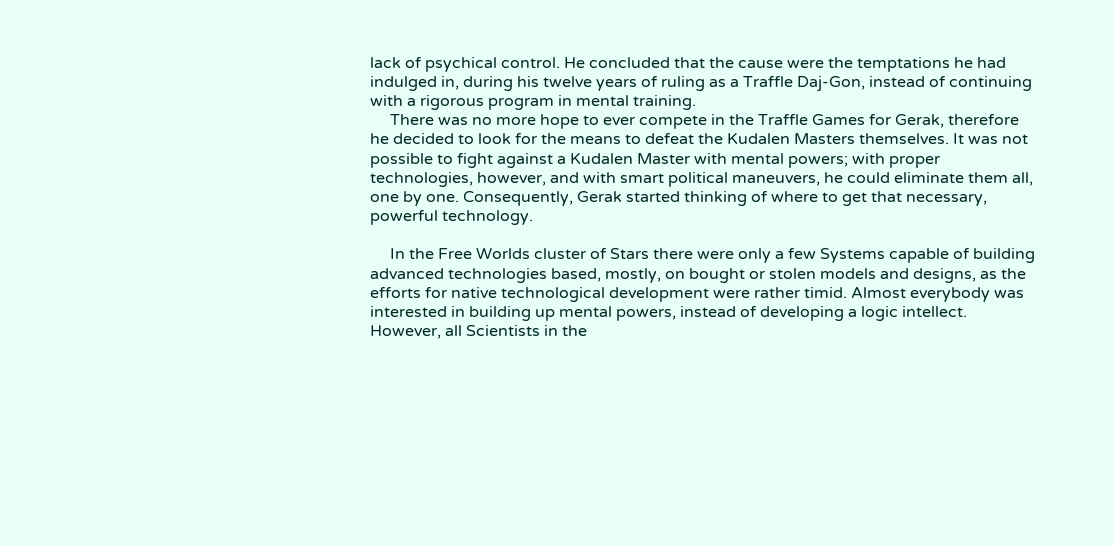lack of psychical control. He concluded that the cause were the temptations he had indulged in, during his twelve years of ruling as a Traffle Daj-Gon, instead of continuing with a rigorous program in mental training.
     There was no more hope to ever compete in the Traffle Games for Gerak, therefore he decided to look for the means to defeat the Kudalen Masters themselves. It was not possible to fight against a Kudalen Master with mental powers; with proper technologies, however, and with smart political maneuvers, he could eliminate them all, one by one. Consequently, Gerak started thinking of where to get that necessary, powerful technology.

     In the Free Worlds cluster of Stars there were only a few Systems capable of building advanced technologies based, mostly, on bought or stolen models and designs, as the efforts for native technological development were rather timid. Almost everybody was interested in building up mental powers, instead of developing a logic intellect. However, all Scientists in the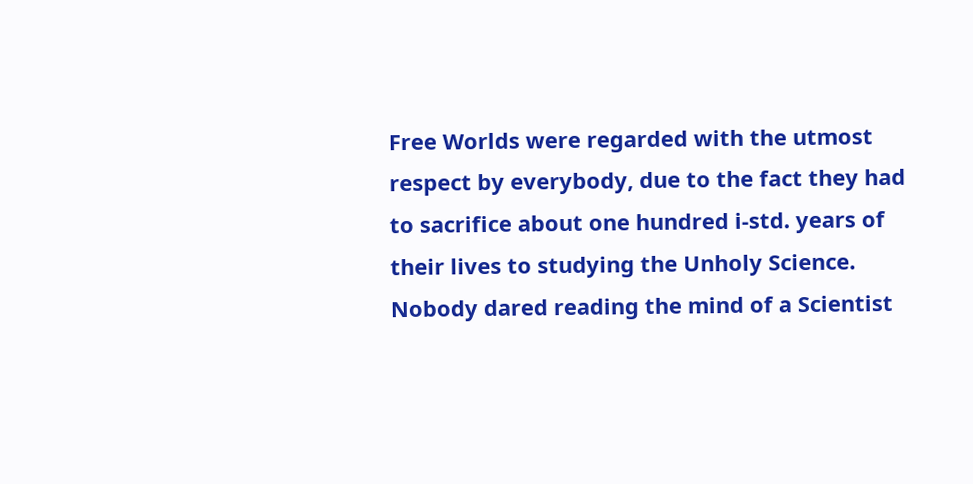Free Worlds were regarded with the utmost respect by everybody, due to the fact they had to sacrifice about one hundred i-std. years of their lives to studying the Unholy Science. Nobody dared reading the mind of a Scientist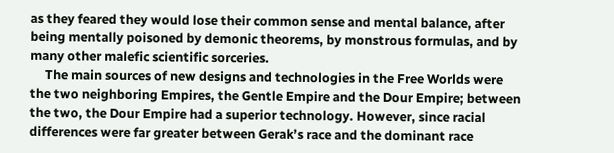as they feared they would lose their common sense and mental balance, after being mentally poisoned by demonic theorems, by monstrous formulas, and by many other malefic scientific sorceries.
     The main sources of new designs and technologies in the Free Worlds were the two neighboring Empires, the Gentle Empire and the Dour Empire; between the two, the Dour Empire had a superior technology. However, since racial differences were far greater between Gerak’s race and the dominant race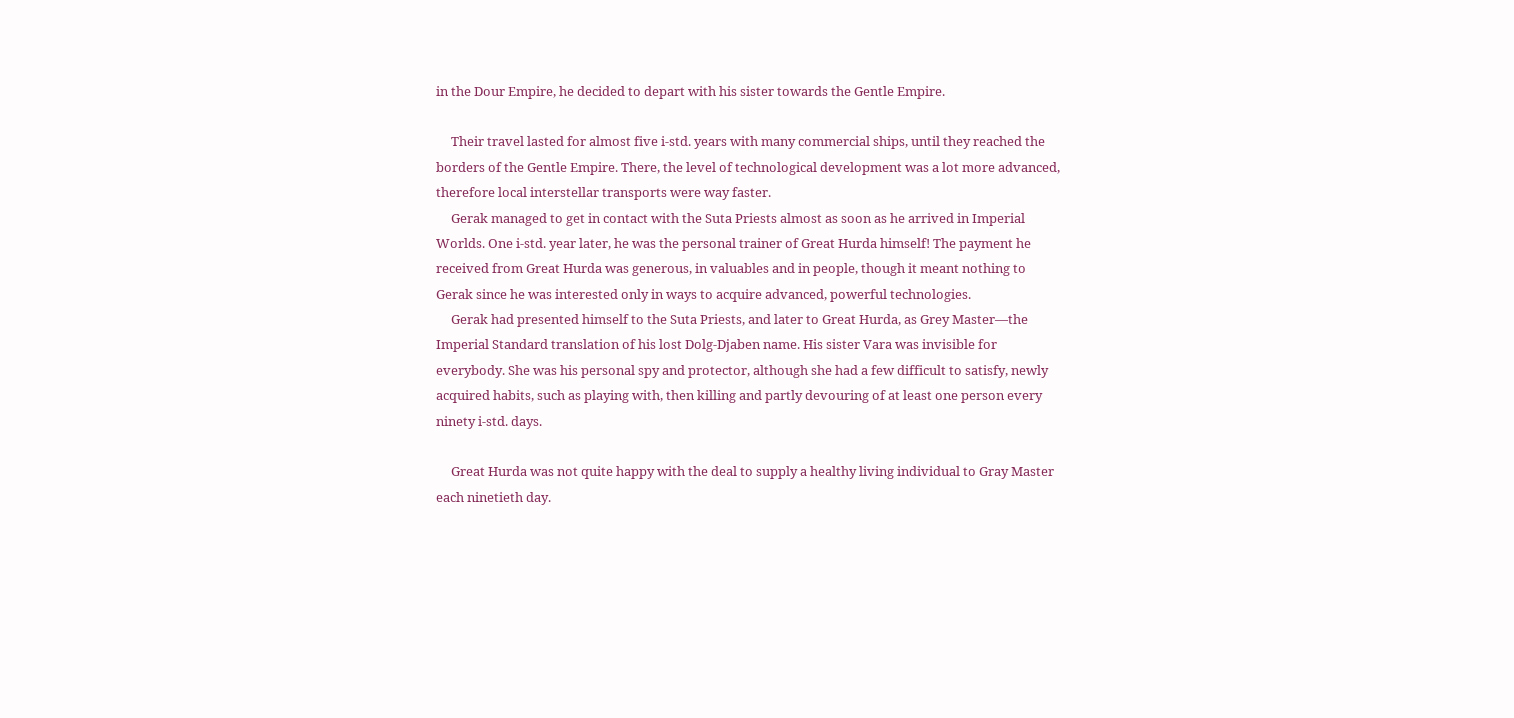in the Dour Empire, he decided to depart with his sister towards the Gentle Empire.

     Their travel lasted for almost five i-std. years with many commercial ships, until they reached the borders of the Gentle Empire. There, the level of technological development was a lot more advanced, therefore local interstellar transports were way faster.
     Gerak managed to get in contact with the Suta Priests almost as soon as he arrived in Imperial Worlds. One i-std. year later, he was the personal trainer of Great Hurda himself! The payment he received from Great Hurda was generous, in valuables and in people, though it meant nothing to Gerak since he was interested only in ways to acquire advanced, powerful technologies.
     Gerak had presented himself to the Suta Priests, and later to Great Hurda, as Grey Master—the Imperial Standard translation of his lost Dolg-Djaben name. His sister Vara was invisible for everybody. She was his personal spy and protector, although she had a few difficult to satisfy, newly acquired habits, such as playing with, then killing and partly devouring of at least one person every ninety i-std. days.

     Great Hurda was not quite happy with the deal to supply a healthy living individual to Gray Master each ninetieth day.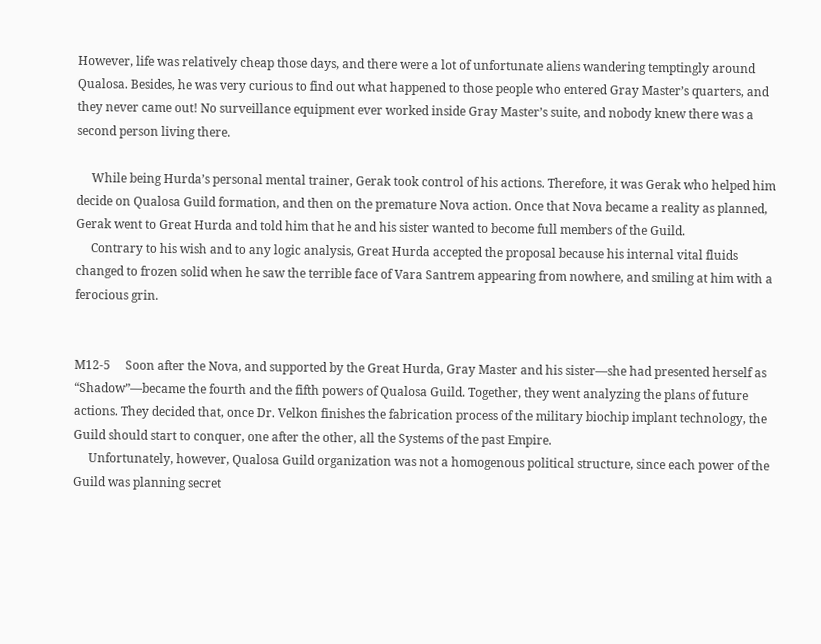However, life was relatively cheap those days, and there were a lot of unfortunate aliens wandering temptingly around Qualosa. Besides, he was very curious to find out what happened to those people who entered Gray Master’s quarters, and they never came out! No surveillance equipment ever worked inside Gray Master’s suite, and nobody knew there was a second person living there.

     While being Hurda’s personal mental trainer, Gerak took control of his actions. Therefore, it was Gerak who helped him decide on Qualosa Guild formation, and then on the premature Nova action. Once that Nova became a reality as planned, Gerak went to Great Hurda and told him that he and his sister wanted to become full members of the Guild.
     Contrary to his wish and to any logic analysis, Great Hurda accepted the proposal because his internal vital fluids changed to frozen solid when he saw the terrible face of Vara Santrem appearing from nowhere, and smiling at him with a ferocious grin.


M12-5     Soon after the Nova, and supported by the Great Hurda, Gray Master and his sister—she had presented herself as “Shadow”—became the fourth and the fifth powers of Qualosa Guild. Together, they went analyzing the plans of future actions. They decided that, once Dr. Velkon finishes the fabrication process of the military biochip implant technology, the Guild should start to conquer, one after the other, all the Systems of the past Empire.
     Unfortunately, however, Qualosa Guild organization was not a homogenous political structure, since each power of the Guild was planning secret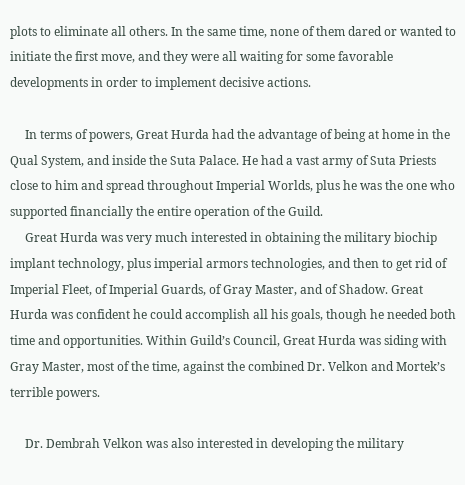plots to eliminate all others. In the same time, none of them dared or wanted to initiate the first move, and they were all waiting for some favorable developments in order to implement decisive actions.

     In terms of powers, Great Hurda had the advantage of being at home in the Qual System, and inside the Suta Palace. He had a vast army of Suta Priests close to him and spread throughout Imperial Worlds, plus he was the one who supported financially the entire operation of the Guild.
     Great Hurda was very much interested in obtaining the military biochip implant technology, plus imperial armors technologies, and then to get rid of Imperial Fleet, of Imperial Guards, of Gray Master, and of Shadow. Great Hurda was confident he could accomplish all his goals, though he needed both time and opportunities. Within Guild’s Council, Great Hurda was siding with Gray Master, most of the time, against the combined Dr. Velkon and Mortek’s terrible powers.

     Dr. Dembrah Velkon was also interested in developing the military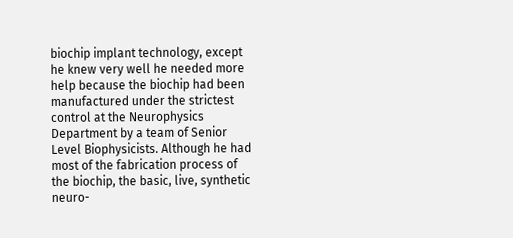biochip implant technology, except he knew very well he needed more help because the biochip had been manufactured under the strictest control at the Neurophysics Department by a team of Senior Level Biophysicists. Although he had most of the fabrication process of the biochip, the basic, live, synthetic neuro-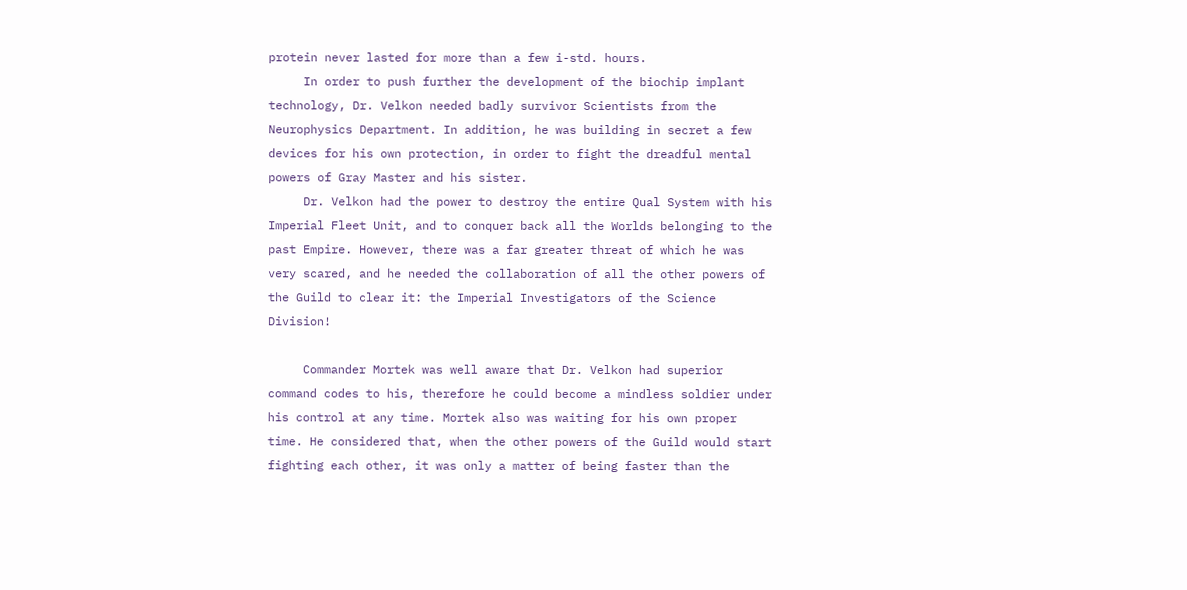protein never lasted for more than a few i-std. hours.
     In order to push further the development of the biochip implant technology, Dr. Velkon needed badly survivor Scientists from the Neurophysics Department. In addition, he was building in secret a few devices for his own protection, in order to fight the dreadful mental powers of Gray Master and his sister.
     Dr. Velkon had the power to destroy the entire Qual System with his Imperial Fleet Unit, and to conquer back all the Worlds belonging to the past Empire. However, there was a far greater threat of which he was very scared, and he needed the collaboration of all the other powers of the Guild to clear it: the Imperial Investigators of the Science Division!

     Commander Mortek was well aware that Dr. Velkon had superior command codes to his, therefore he could become a mindless soldier under his control at any time. Mortek also was waiting for his own proper time. He considered that, when the other powers of the Guild would start fighting each other, it was only a matter of being faster than the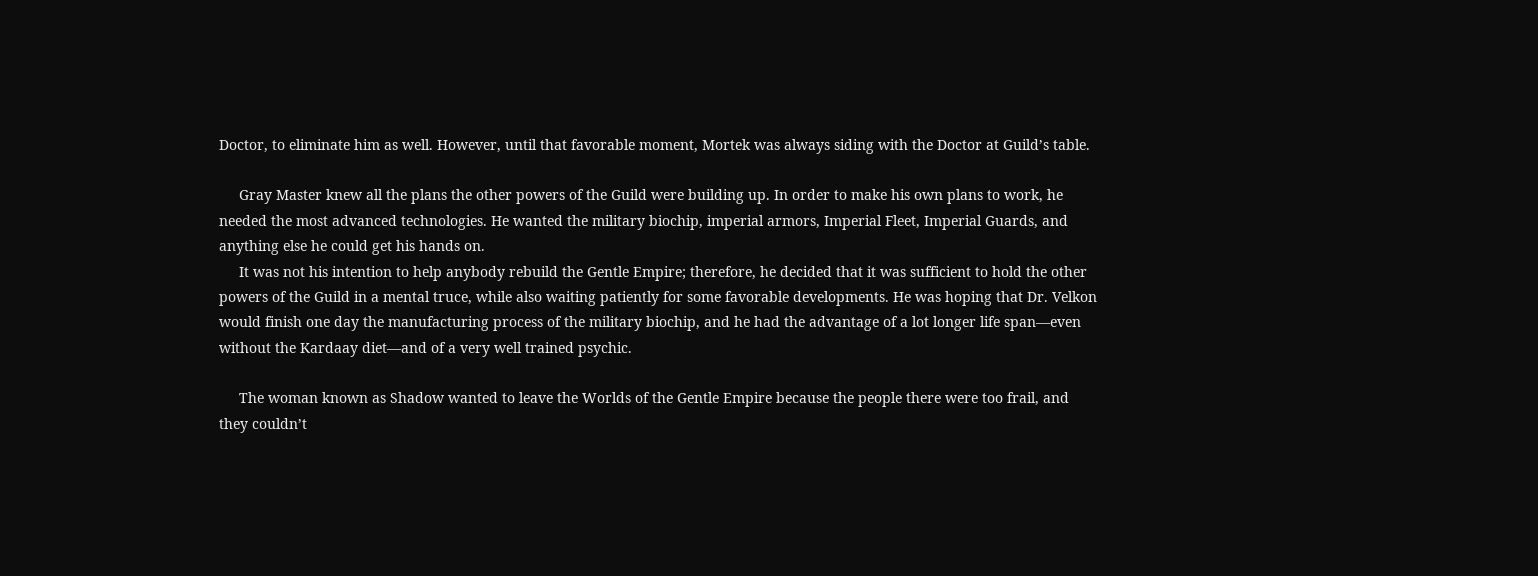Doctor, to eliminate him as well. However, until that favorable moment, Mortek was always siding with the Doctor at Guild’s table.

     Gray Master knew all the plans the other powers of the Guild were building up. In order to make his own plans to work, he needed the most advanced technologies. He wanted the military biochip, imperial armors, Imperial Fleet, Imperial Guards, and anything else he could get his hands on.
     It was not his intention to help anybody rebuild the Gentle Empire; therefore, he decided that it was sufficient to hold the other powers of the Guild in a mental truce, while also waiting patiently for some favorable developments. He was hoping that Dr. Velkon would finish one day the manufacturing process of the military biochip, and he had the advantage of a lot longer life span—even without the Kardaay diet—and of a very well trained psychic.

     The woman known as Shadow wanted to leave the Worlds of the Gentle Empire because the people there were too frail, and they couldn’t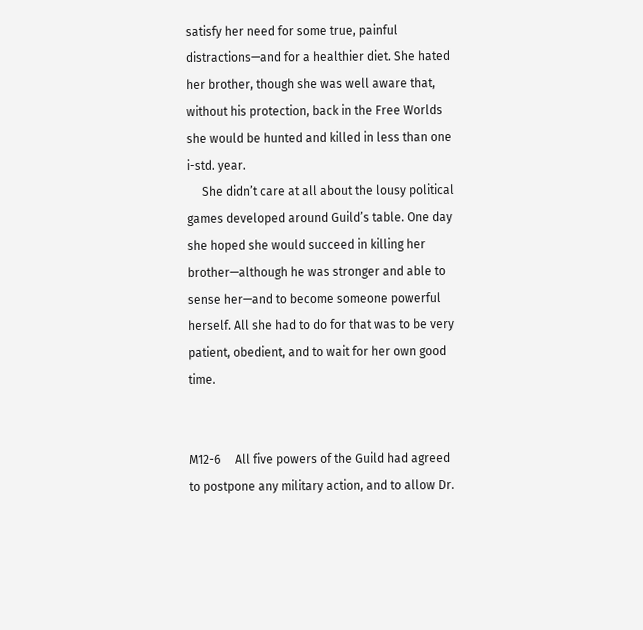satisfy her need for some true, painful distractions—and for a healthier diet. She hated her brother, though she was well aware that, without his protection, back in the Free Worlds she would be hunted and killed in less than one i-std. year.
     She didn’t care at all about the lousy political games developed around Guild’s table. One day she hoped she would succeed in killing her brother—although he was stronger and able to sense her—and to become someone powerful herself. All she had to do for that was to be very patient, obedient, and to wait for her own good time.


M12-6     All five powers of the Guild had agreed to postpone any military action, and to allow Dr.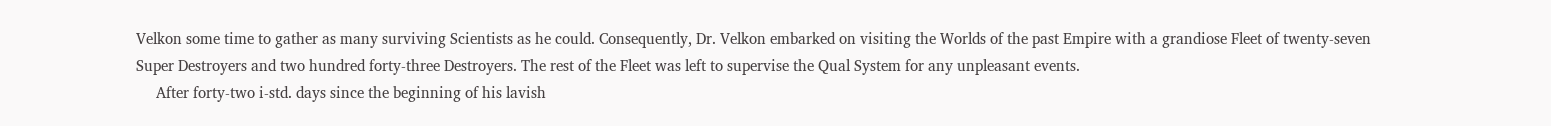Velkon some time to gather as many surviving Scientists as he could. Consequently, Dr. Velkon embarked on visiting the Worlds of the past Empire with a grandiose Fleet of twenty-seven Super Destroyers and two hundred forty-three Destroyers. The rest of the Fleet was left to supervise the Qual System for any unpleasant events.
     After forty-two i-std. days since the beginning of his lavish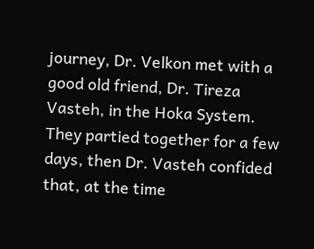journey, Dr. Velkon met with a good old friend, Dr. Tireza Vasteh, in the Hoka System. They partied together for a few days, then Dr. Vasteh confided that, at the time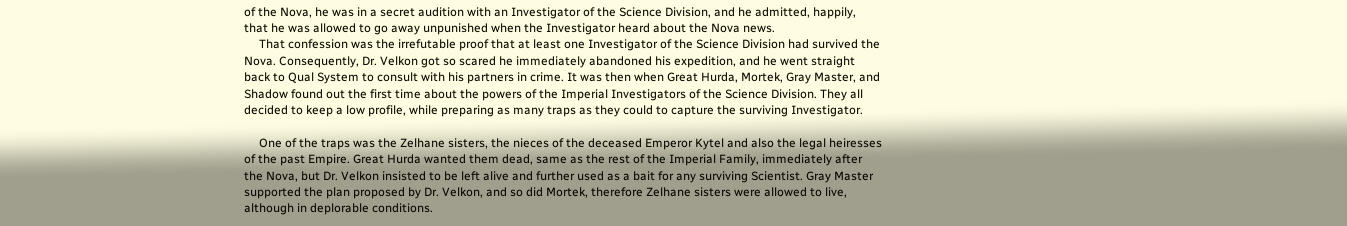of the Nova, he was in a secret audition with an Investigator of the Science Division, and he admitted, happily, that he was allowed to go away unpunished when the Investigator heard about the Nova news.
     That confession was the irrefutable proof that at least one Investigator of the Science Division had survived the Nova. Consequently, Dr. Velkon got so scared he immediately abandoned his expedition, and he went straight back to Qual System to consult with his partners in crime. It was then when Great Hurda, Mortek, Gray Master, and Shadow found out the first time about the powers of the Imperial Investigators of the Science Division. They all decided to keep a low profile, while preparing as many traps as they could to capture the surviving Investigator.

     One of the traps was the Zelhane sisters, the nieces of the deceased Emperor Kytel and also the legal heiresses of the past Empire. Great Hurda wanted them dead, same as the rest of the Imperial Family, immediately after the Nova, but Dr. Velkon insisted to be left alive and further used as a bait for any surviving Scientist. Gray Master supported the plan proposed by Dr. Velkon, and so did Mortek, therefore Zelhane sisters were allowed to live, although in deplorable conditions.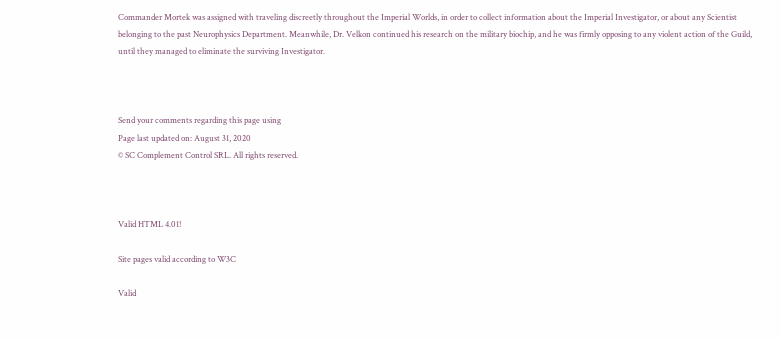Commander Mortek was assigned with traveling discreetly throughout the Imperial Worlds, in order to collect information about the Imperial Investigator, or about any Scientist belonging to the past Neurophysics Department. Meanwhile, Dr. Velkon continued his research on the military biochip, and he was firmly opposing to any violent action of the Guild, until they managed to eliminate the surviving Investigator.



Send your comments regarding this page using
Page last updated on: August 31, 2020
© SC Complement Control SRL. All rights reserved.



Valid HTML 4.01!

Site pages valid according to W3C

Valid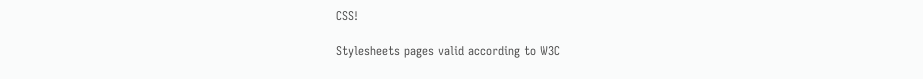CSS!

Stylesheets pages valid according to W3C